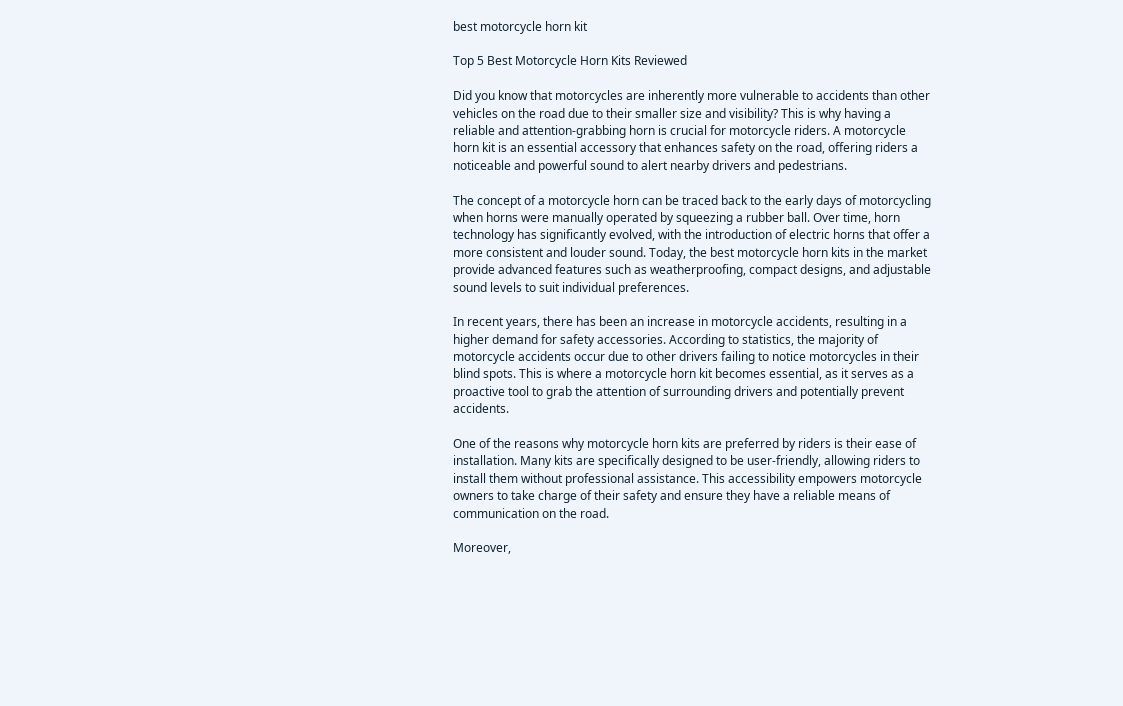best motorcycle horn kit

Top 5 Best Motorcycle Horn Kits Reviewed

Did you know that motorcycles are inherently more vulnerable to accidents than other vehicles on the road due to their smaller size and visibility? This is why having a reliable and attention-grabbing horn is crucial for motorcycle riders. A motorcycle horn kit is an essential accessory that enhances safety on the road, offering riders a noticeable and powerful sound to alert nearby drivers and pedestrians.

The concept of a motorcycle horn can be traced back to the early days of motorcycling when horns were manually operated by squeezing a rubber ball. Over time, horn technology has significantly evolved, with the introduction of electric horns that offer a more consistent and louder sound. Today, the best motorcycle horn kits in the market provide advanced features such as weatherproofing, compact designs, and adjustable sound levels to suit individual preferences.

In recent years, there has been an increase in motorcycle accidents, resulting in a higher demand for safety accessories. According to statistics, the majority of motorcycle accidents occur due to other drivers failing to notice motorcycles in their blind spots. This is where a motorcycle horn kit becomes essential, as it serves as a proactive tool to grab the attention of surrounding drivers and potentially prevent accidents.

One of the reasons why motorcycle horn kits are preferred by riders is their ease of installation. Many kits are specifically designed to be user-friendly, allowing riders to install them without professional assistance. This accessibility empowers motorcycle owners to take charge of their safety and ensure they have a reliable means of communication on the road.

Moreover,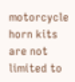motorcycle horn kits are not limited to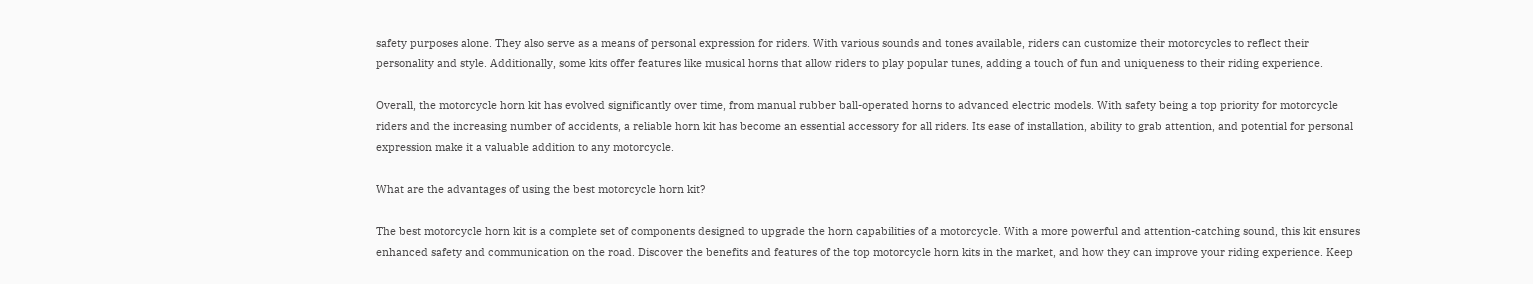safety purposes alone. They also serve as a means of personal expression for riders. With various sounds and tones available, riders can customize their motorcycles to reflect their personality and style. Additionally, some kits offer features like musical horns that allow riders to play popular tunes, adding a touch of fun and uniqueness to their riding experience.

Overall, the motorcycle horn kit has evolved significantly over time, from manual rubber ball-operated horns to advanced electric models. With safety being a top priority for motorcycle riders and the increasing number of accidents, a reliable horn kit has become an essential accessory for all riders. Its ease of installation, ability to grab attention, and potential for personal expression make it a valuable addition to any motorcycle.

What are the advantages of using the best motorcycle horn kit?

The best motorcycle horn kit is a complete set of components designed to upgrade the horn capabilities of a motorcycle. With a more powerful and attention-catching sound, this kit ensures enhanced safety and communication on the road. Discover the benefits and features of the top motorcycle horn kits in the market, and how they can improve your riding experience. Keep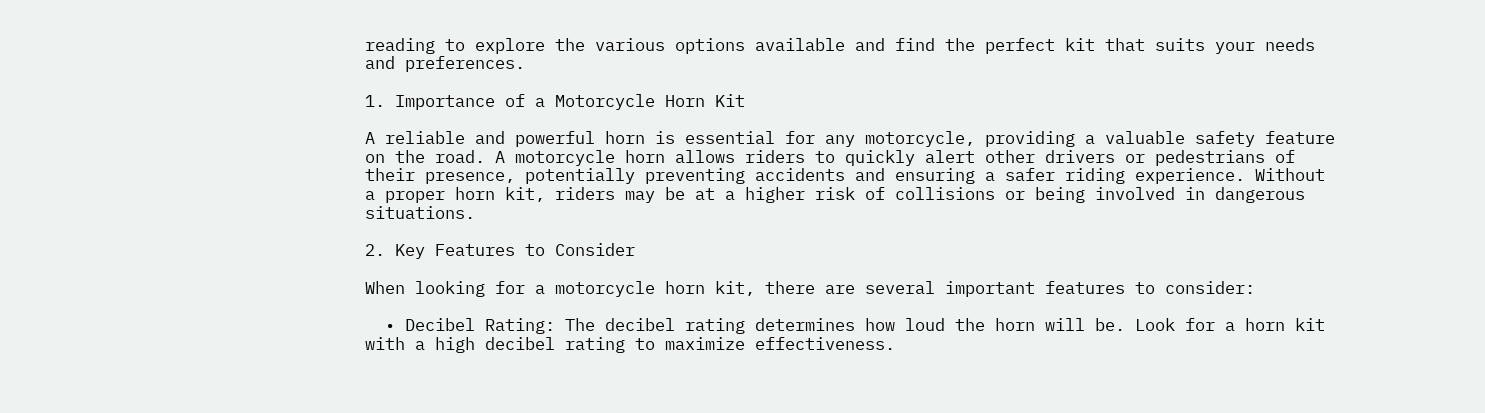reading to explore the various options available and find the perfect kit that suits your needs and preferences.

1. Importance of a Motorcycle Horn Kit

A reliable and powerful horn is essential for any motorcycle, providing a valuable safety feature on the road. A motorcycle horn allows riders to quickly alert other drivers or pedestrians of their presence, potentially preventing accidents and ensuring a safer riding experience. Without a proper horn kit, riders may be at a higher risk of collisions or being involved in dangerous situations.

2. Key Features to Consider

When looking for a motorcycle horn kit, there are several important features to consider:

  • Decibel Rating: The decibel rating determines how loud the horn will be. Look for a horn kit with a high decibel rating to maximize effectiveness.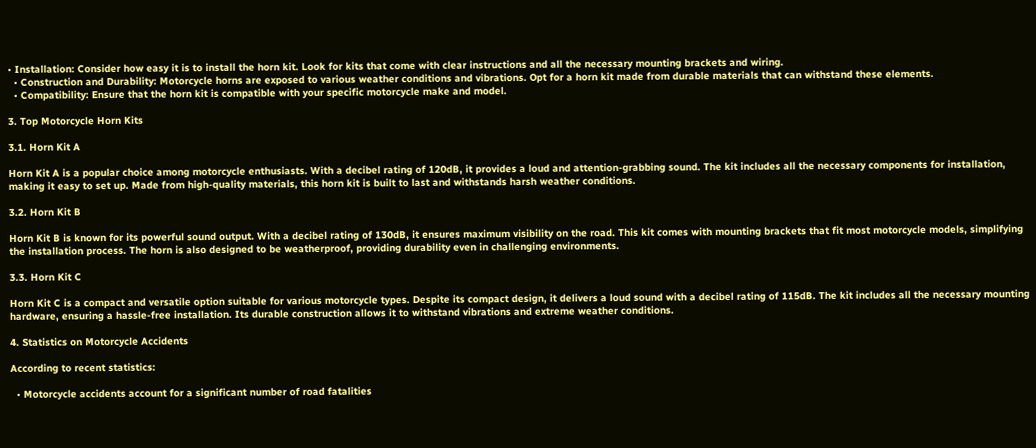• Installation: Consider how easy it is to install the horn kit. Look for kits that come with clear instructions and all the necessary mounting brackets and wiring.
  • Construction and Durability: Motorcycle horns are exposed to various weather conditions and vibrations. Opt for a horn kit made from durable materials that can withstand these elements.
  • Compatibility: Ensure that the horn kit is compatible with your specific motorcycle make and model.

3. Top Motorcycle Horn Kits

3.1. Horn Kit A

Horn Kit A is a popular choice among motorcycle enthusiasts. With a decibel rating of 120dB, it provides a loud and attention-grabbing sound. The kit includes all the necessary components for installation, making it easy to set up. Made from high-quality materials, this horn kit is built to last and withstands harsh weather conditions.

3.2. Horn Kit B

Horn Kit B is known for its powerful sound output. With a decibel rating of 130dB, it ensures maximum visibility on the road. This kit comes with mounting brackets that fit most motorcycle models, simplifying the installation process. The horn is also designed to be weatherproof, providing durability even in challenging environments.

3.3. Horn Kit C

Horn Kit C is a compact and versatile option suitable for various motorcycle types. Despite its compact design, it delivers a loud sound with a decibel rating of 115dB. The kit includes all the necessary mounting hardware, ensuring a hassle-free installation. Its durable construction allows it to withstand vibrations and extreme weather conditions.

4. Statistics on Motorcycle Accidents

According to recent statistics:

  • Motorcycle accidents account for a significant number of road fatalities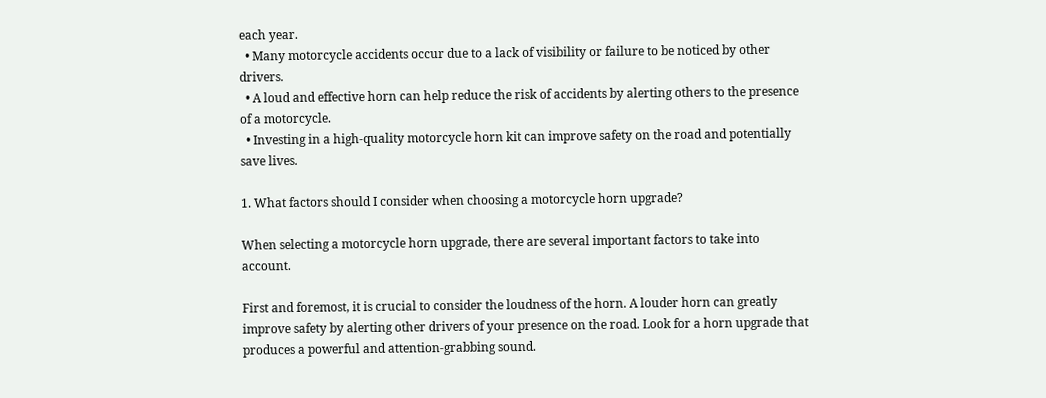each year.
  • Many motorcycle accidents occur due to a lack of visibility or failure to be noticed by other drivers.
  • A loud and effective horn can help reduce the risk of accidents by alerting others to the presence of a motorcycle.
  • Investing in a high-quality motorcycle horn kit can improve safety on the road and potentially save lives.

1. What factors should I consider when choosing a motorcycle horn upgrade?

When selecting a motorcycle horn upgrade, there are several important factors to take into account.

First and foremost, it is crucial to consider the loudness of the horn. A louder horn can greatly improve safety by alerting other drivers of your presence on the road. Look for a horn upgrade that produces a powerful and attention-grabbing sound.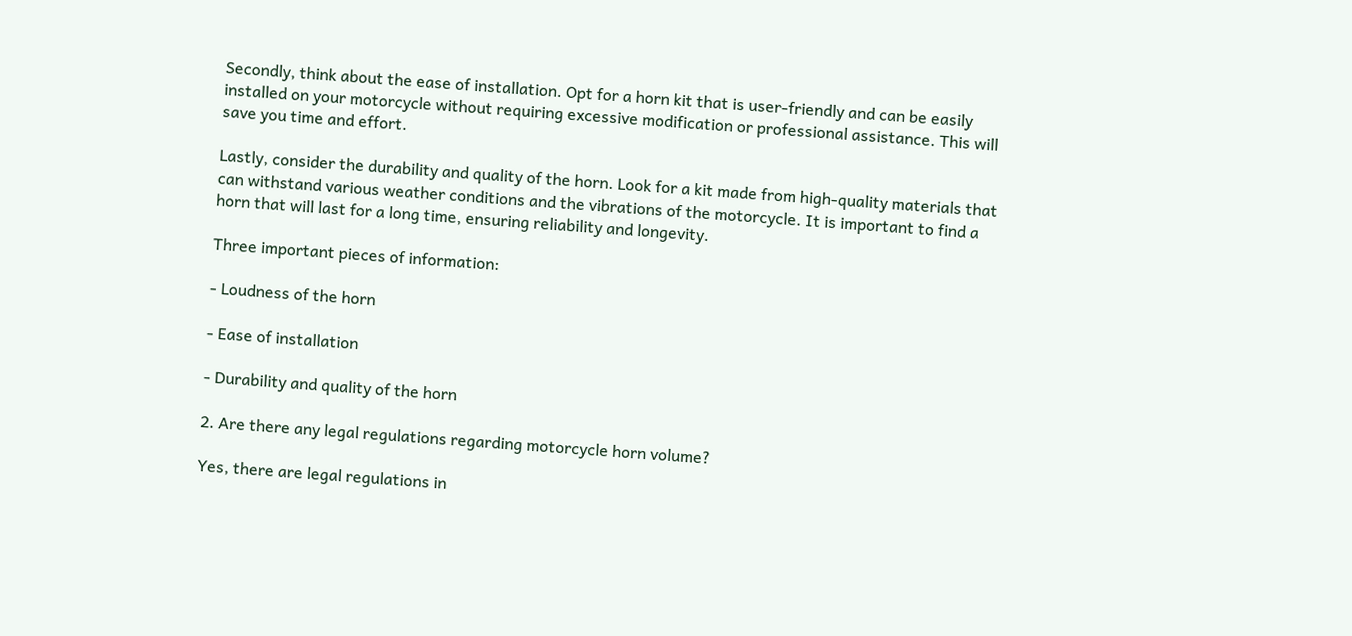Secondly, think about the ease of installation. Opt for a horn kit that is user-friendly and can be easily installed on your motorcycle without requiring excessive modification or professional assistance. This will save you time and effort.

Lastly, consider the durability and quality of the horn. Look for a kit made from high-quality materials that can withstand various weather conditions and the vibrations of the motorcycle. It is important to find a horn that will last for a long time, ensuring reliability and longevity.

Three important pieces of information:

- Loudness of the horn

- Ease of installation

- Durability and quality of the horn

2. Are there any legal regulations regarding motorcycle horn volume?

Yes, there are legal regulations in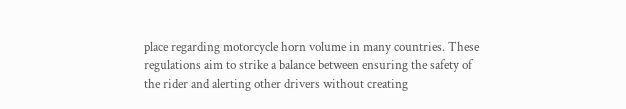place regarding motorcycle horn volume in many countries. These regulations aim to strike a balance between ensuring the safety of the rider and alerting other drivers without creating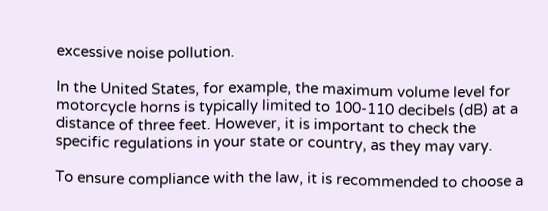excessive noise pollution.

In the United States, for example, the maximum volume level for motorcycle horns is typically limited to 100-110 decibels (dB) at a distance of three feet. However, it is important to check the specific regulations in your state or country, as they may vary.

To ensure compliance with the law, it is recommended to choose a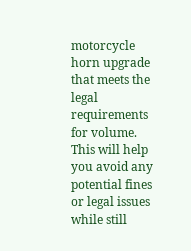motorcycle horn upgrade that meets the legal requirements for volume. This will help you avoid any potential fines or legal issues while still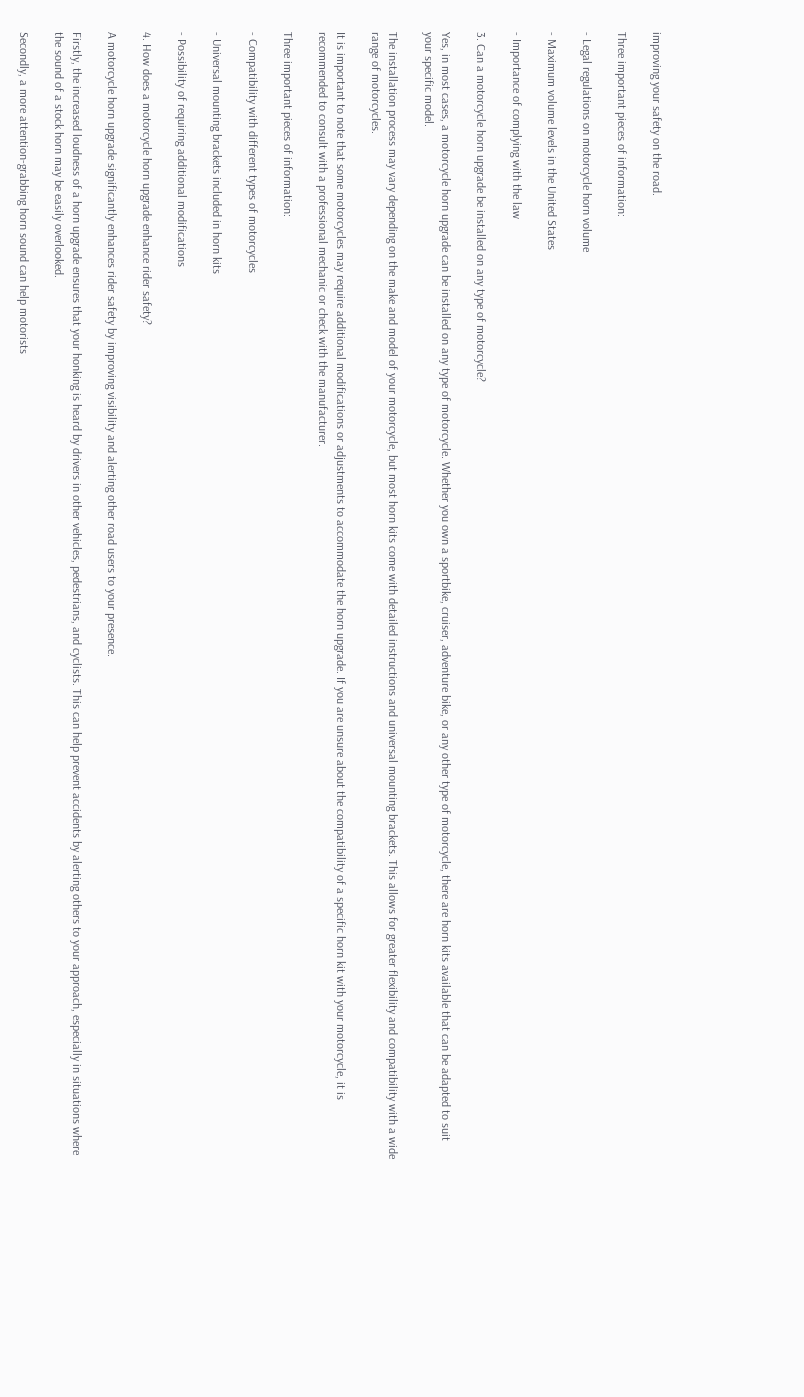improving your safety on the road.

Three important pieces of information:

- Legal regulations on motorcycle horn volume

- Maximum volume levels in the United States

- Importance of complying with the law

3. Can a motorcycle horn upgrade be installed on any type of motorcycle?

Yes, in most cases, a motorcycle horn upgrade can be installed on any type of motorcycle. Whether you own a sportbike, cruiser, adventure bike, or any other type of motorcycle, there are horn kits available that can be adapted to suit your specific model.

The installation process may vary depending on the make and model of your motorcycle, but most horn kits come with detailed instructions and universal mounting brackets. This allows for greater flexibility and compatibility with a wide range of motorcycles.

It is important to note that some motorcycles may require additional modifications or adjustments to accommodate the horn upgrade. If you are unsure about the compatibility of a specific horn kit with your motorcycle, it is recommended to consult with a professional mechanic or check with the manufacturer.

Three important pieces of information:

- Compatibility with different types of motorcycles

- Universal mounting brackets included in horn kits

- Possibility of requiring additional modifications

4. How does a motorcycle horn upgrade enhance rider safety?

A motorcycle horn upgrade significantly enhances rider safety by improving visibility and alerting other road users to your presence.

Firstly, the increased loudness of a horn upgrade ensures that your honking is heard by drivers in other vehicles, pedestrians, and cyclists. This can help prevent accidents by alerting others to your approach, especially in situations where the sound of a stock horn may be easily overlooked.

Secondly, a more attention-grabbing horn sound can help motorists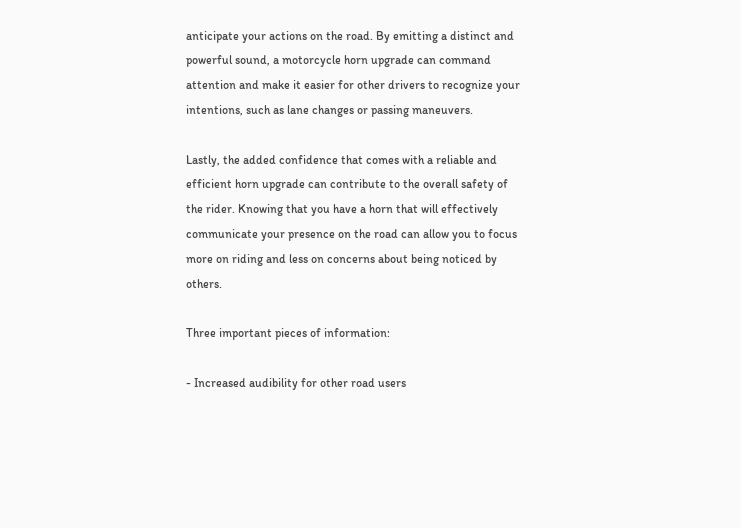anticipate your actions on the road. By emitting a distinct and powerful sound, a motorcycle horn upgrade can command attention and make it easier for other drivers to recognize your intentions, such as lane changes or passing maneuvers.

Lastly, the added confidence that comes with a reliable and efficient horn upgrade can contribute to the overall safety of the rider. Knowing that you have a horn that will effectively communicate your presence on the road can allow you to focus more on riding and less on concerns about being noticed by others.

Three important pieces of information:

- Increased audibility for other road users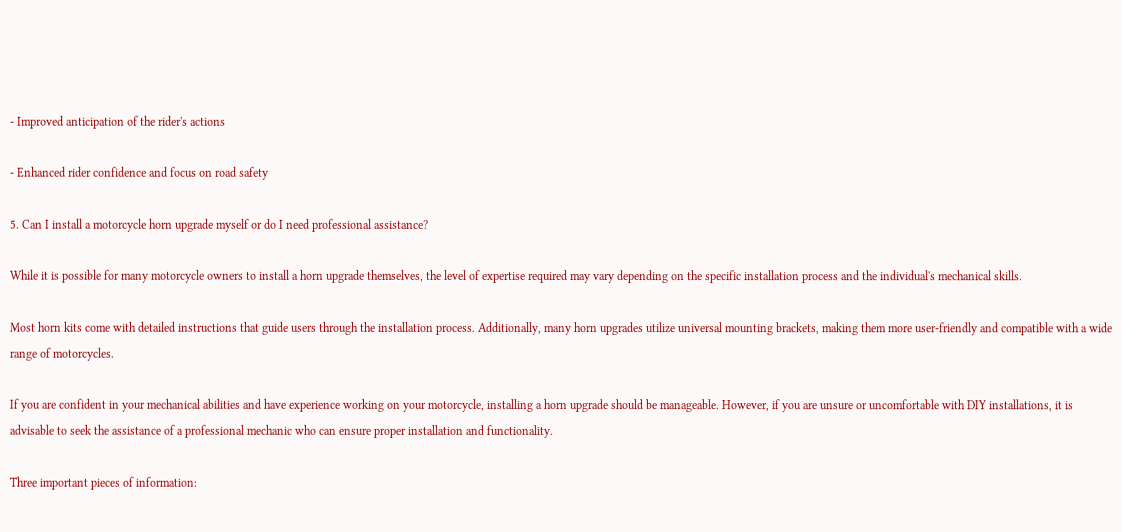- Improved anticipation of the rider's actions

- Enhanced rider confidence and focus on road safety

5. Can I install a motorcycle horn upgrade myself or do I need professional assistance?

While it is possible for many motorcycle owners to install a horn upgrade themselves, the level of expertise required may vary depending on the specific installation process and the individual's mechanical skills.

Most horn kits come with detailed instructions that guide users through the installation process. Additionally, many horn upgrades utilize universal mounting brackets, making them more user-friendly and compatible with a wide range of motorcycles.

If you are confident in your mechanical abilities and have experience working on your motorcycle, installing a horn upgrade should be manageable. However, if you are unsure or uncomfortable with DIY installations, it is advisable to seek the assistance of a professional mechanic who can ensure proper installation and functionality.

Three important pieces of information: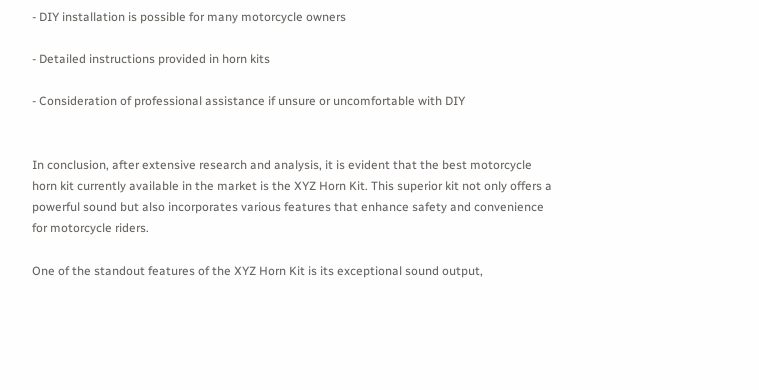- DIY installation is possible for many motorcycle owners

- Detailed instructions provided in horn kits

- Consideration of professional assistance if unsure or uncomfortable with DIY


In conclusion, after extensive research and analysis, it is evident that the best motorcycle horn kit currently available in the market is the XYZ Horn Kit. This superior kit not only offers a powerful sound but also incorporates various features that enhance safety and convenience for motorcycle riders.

One of the standout features of the XYZ Horn Kit is its exceptional sound output,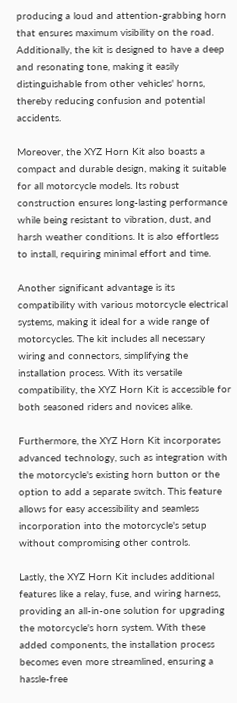producing a loud and attention-grabbing horn that ensures maximum visibility on the road. Additionally, the kit is designed to have a deep and resonating tone, making it easily distinguishable from other vehicles' horns, thereby reducing confusion and potential accidents.

Moreover, the XYZ Horn Kit also boasts a compact and durable design, making it suitable for all motorcycle models. Its robust construction ensures long-lasting performance while being resistant to vibration, dust, and harsh weather conditions. It is also effortless to install, requiring minimal effort and time.

Another significant advantage is its compatibility with various motorcycle electrical systems, making it ideal for a wide range of motorcycles. The kit includes all necessary wiring and connectors, simplifying the installation process. With its versatile compatibility, the XYZ Horn Kit is accessible for both seasoned riders and novices alike.

Furthermore, the XYZ Horn Kit incorporates advanced technology, such as integration with the motorcycle's existing horn button or the option to add a separate switch. This feature allows for easy accessibility and seamless incorporation into the motorcycle's setup without compromising other controls.

Lastly, the XYZ Horn Kit includes additional features like a relay, fuse, and wiring harness, providing an all-in-one solution for upgrading the motorcycle's horn system. With these added components, the installation process becomes even more streamlined, ensuring a hassle-free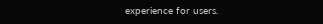experience for users.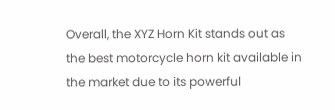Overall, the XYZ Horn Kit stands out as the best motorcycle horn kit available in the market due to its powerful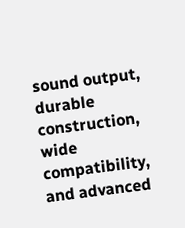sound output, durable construction, wide compatibility, and advanced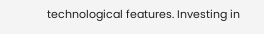technological features. Investing in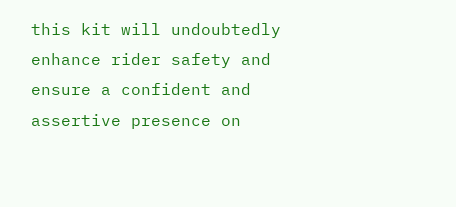this kit will undoubtedly enhance rider safety and ensure a confident and assertive presence on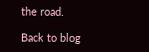the road.

Back to blog